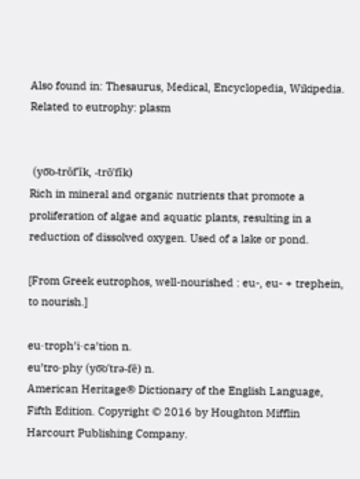Also found in: Thesaurus, Medical, Encyclopedia, Wikipedia.
Related to eutrophy: plasm


 (yo͞o-trŏf′ĭk, -trō′fĭk)
Rich in mineral and organic nutrients that promote a proliferation of algae and aquatic plants, resulting in a reduction of dissolved oxygen. Used of a lake or pond.

[From Greek eutrophos, well-nourished : eu-, eu- + trephein, to nourish.]

eu·troph′i·ca′tion n.
eu′tro·phy (yo͞o′trə-fē) n.
American Heritage® Dictionary of the English Language, Fifth Edition. Copyright © 2016 by Houghton Mifflin Harcourt Publishing Company.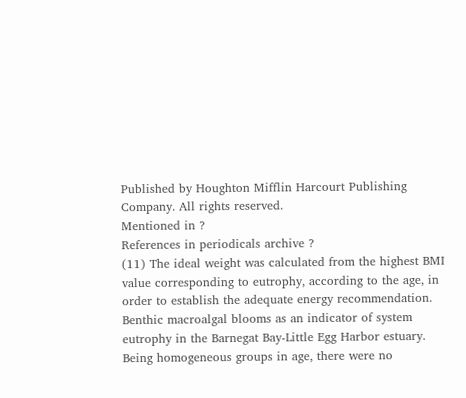Published by Houghton Mifflin Harcourt Publishing Company. All rights reserved.
Mentioned in ?
References in periodicals archive ?
(11) The ideal weight was calculated from the highest BMI value corresponding to eutrophy, according to the age, in order to establish the adequate energy recommendation.
Benthic macroalgal blooms as an indicator of system eutrophy in the Barnegat Bay-Little Egg Harbor estuary.
Being homogeneous groups in age, there were no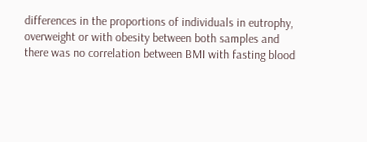differences in the proportions of individuals in eutrophy, overweight or with obesity between both samples and there was no correlation between BMI with fasting blood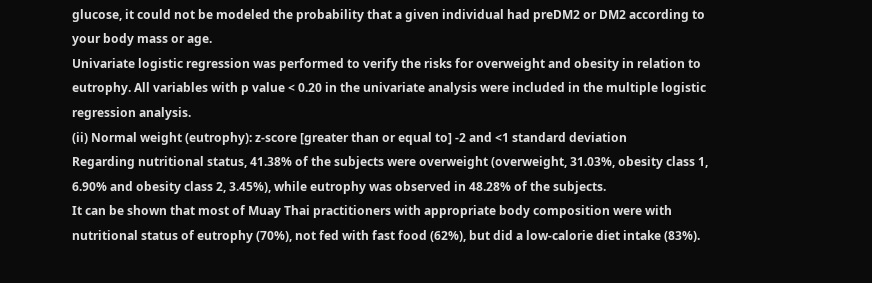glucose, it could not be modeled the probability that a given individual had preDM2 or DM2 according to your body mass or age.
Univariate logistic regression was performed to verify the risks for overweight and obesity in relation to eutrophy. All variables with p value < 0.20 in the univariate analysis were included in the multiple logistic regression analysis.
(ii) Normal weight (eutrophy): z-score [greater than or equal to] -2 and <1 standard deviation
Regarding nutritional status, 41.38% of the subjects were overweight (overweight, 31.03%, obesity class 1, 6.90% and obesity class 2, 3.45%), while eutrophy was observed in 48.28% of the subjects.
It can be shown that most of Muay Thai practitioners with appropriate body composition were with nutritional status of eutrophy (70%), not fed with fast food (62%), but did a low-calorie diet intake (83%).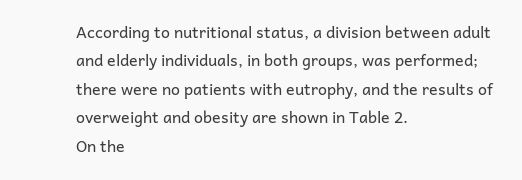According to nutritional status, a division between adult and elderly individuals, in both groups, was performed; there were no patients with eutrophy, and the results of overweight and obesity are shown in Table 2.
On the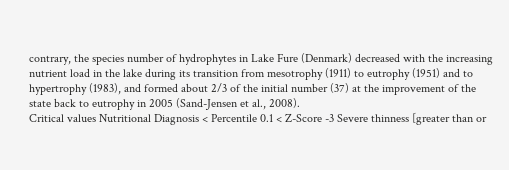contrary, the species number of hydrophytes in Lake Fure (Denmark) decreased with the increasing nutrient load in the lake during its transition from mesotrophy (1911) to eutrophy (1951) and to hypertrophy (1983), and formed about 2/3 of the initial number (37) at the improvement of the state back to eutrophy in 2005 (Sand-Jensen et al., 2008).
Critical values Nutritional Diagnosis < Percentile 0.1 < Z-Score -3 Severe thinness [greater than or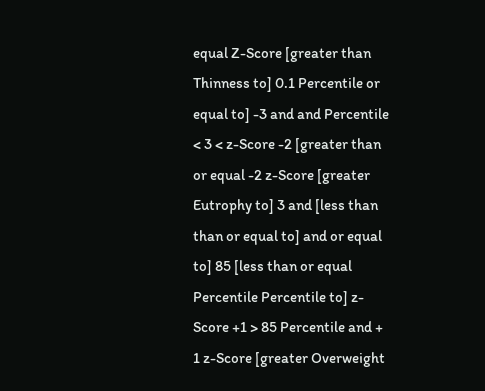equal Z-Score [greater than Thinness to] 0.1 Percentile or equal to] -3 and and Percentile < 3 < z-Score -2 [greater than or equal -2 z-Score [greater Eutrophy to] 3 and [less than than or equal to] and or equal to] 85 [less than or equal Percentile Percentile to] z-Score +1 > 85 Percentile and + 1 z-Score [greater Overweight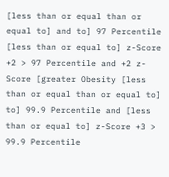[less than or equal than or equal to] and to] 97 Percentile [less than or equal to] z-Score +2 > 97 Percentile and +2 z-Score [greater Obesity [less than or equal than or equal to] to] 99.9 Percentile and [less than or equal to] z-Score +3 > 99.9 Percentile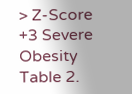> Z-Score +3 Severe Obesity Table 2.